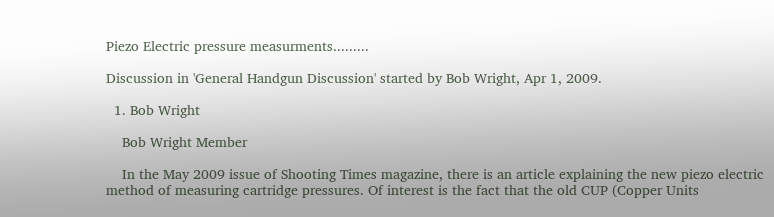Piezo Electric pressure measurments.........

Discussion in 'General Handgun Discussion' started by Bob Wright, Apr 1, 2009.

  1. Bob Wright

    Bob Wright Member

    In the May 2009 issue of Shooting Times magazine, there is an article explaining the new piezo electric method of measuring cartridge pressures. Of interest is the fact that the old CUP (Copper Units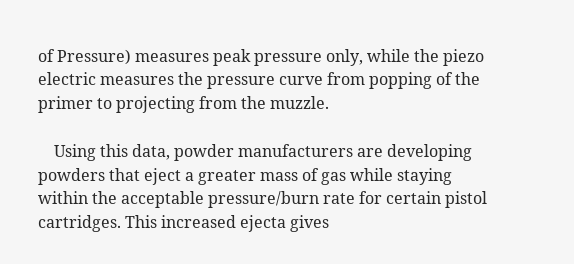of Pressure) measures peak pressure only, while the piezo electric measures the pressure curve from popping of the primer to projecting from the muzzle.

    Using this data, powder manufacturers are developing powders that eject a greater mass of gas while staying within the acceptable pressure/burn rate for certain pistol cartridges. This increased ejecta gives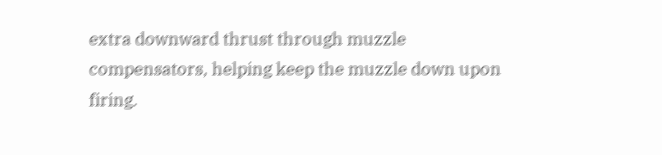extra downward thrust through muzzle compensators, helping keep the muzzle down upon firing.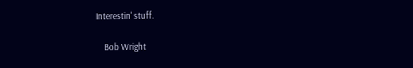Interestin' stuff.

    Bob Wright